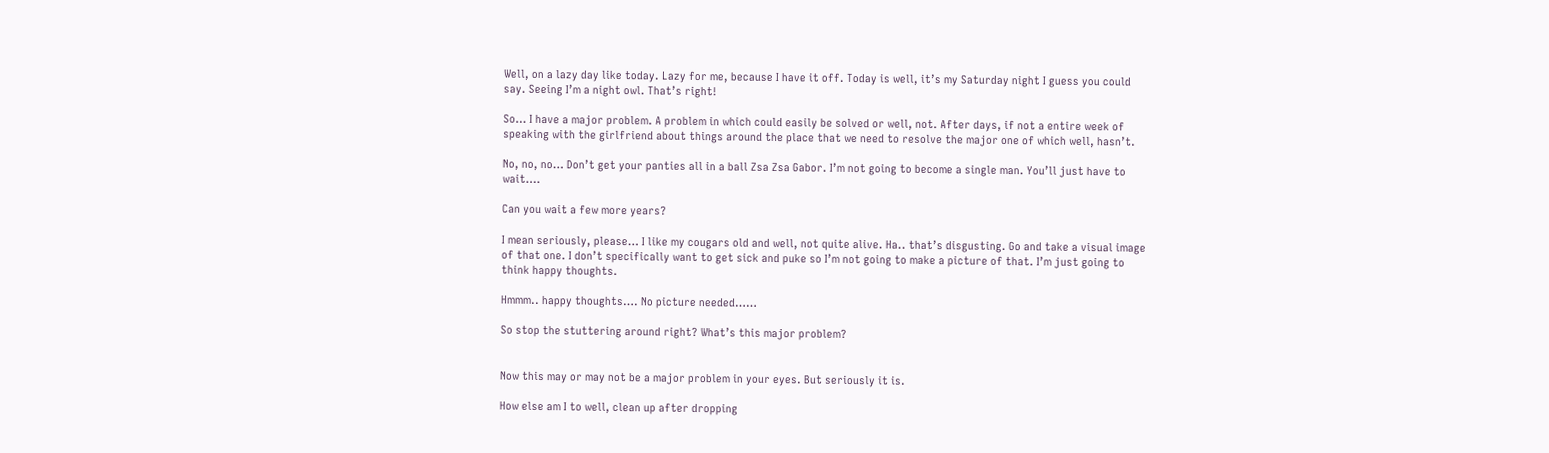Well, on a lazy day like today. Lazy for me, because I have it off. Today is well, it’s my Saturday night I guess you could say. Seeing I’m a night owl. That’s right!

So… I have a major problem. A problem in which could easily be solved or well, not. After days, if not a entire week of speaking with the girlfriend about things around the place that we need to resolve the major one of which well, hasn’t.

No, no, no… Don’t get your panties all in a ball Zsa Zsa Gabor. I’m not going to become a single man. You’ll just have to wait….

Can you wait a few more years?

I mean seriously, please… I like my cougars old and well, not quite alive. Ha.. that’s disgusting. Go and take a visual image of that one. I don’t specifically want to get sick and puke so I’m not going to make a picture of that. I’m just going to think happy thoughts.

Hmmm.. happy thoughts…. No picture needed……

So stop the stuttering around right? What’s this major problem?


Now this may or may not be a major problem in your eyes. But seriously it is.

How else am I to well, clean up after dropping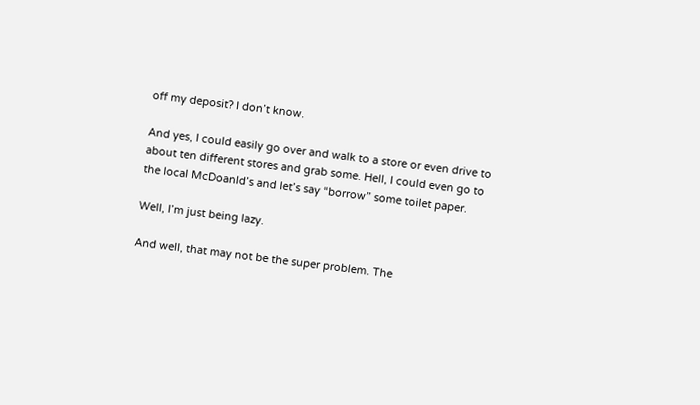off my deposit? I don’t know.

And yes, I could easily go over and walk to a store or even drive to about ten different stores and grab some. Hell, I could even go to the local McDoanld’s and let’s say “borrow” some toilet paper.

Well, I’m just being lazy.

And well, that may not be the super problem. The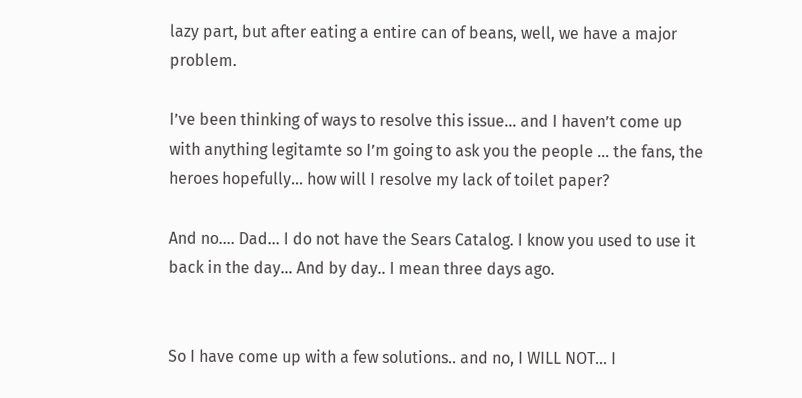lazy part, but after eating a entire can of beans, well, we have a major problem.

I’ve been thinking of ways to resolve this issue… and I haven’t come up with anything legitamte so I’m going to ask you the people … the fans, the heroes hopefully… how will I resolve my lack of toilet paper?

And no…. Dad… I do not have the Sears Catalog. I know you used to use it back in the day… And by day.. I mean three days ago.


So I have come up with a few solutions.. and no, I WILL NOT… I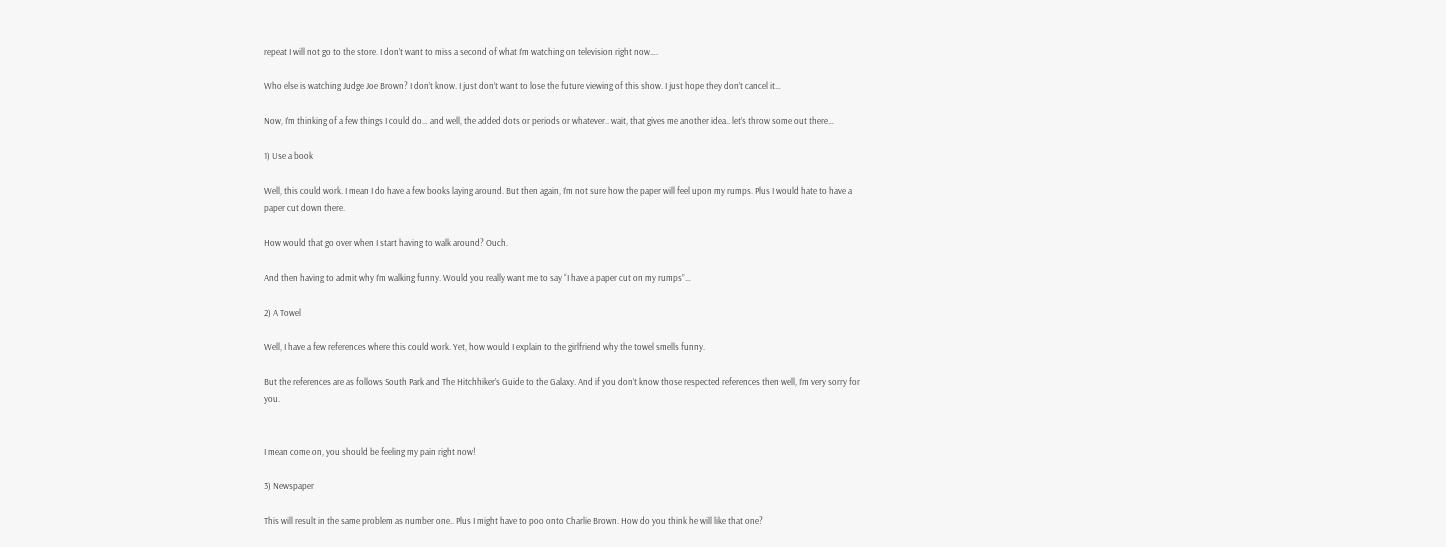repeat I will not go to the store. I don’t want to miss a second of what I’m watching on television right now….

Who else is watching Judge Joe Brown? I don’t know. I just don’t want to lose the future viewing of this show. I just hope they don’t cancel it…

Now, I’m thinking of a few things I could do… and well, the added dots or periods or whatever.. wait, that gives me another idea.. let’s throw some out there…

1) Use a book

Well, this could work. I mean I do have a few books laying around. But then again, I’m not sure how the paper will feel upon my rumps. Plus I would hate to have a paper cut down there.

How would that go over when I start having to walk around? Ouch.

And then having to admit why I’m walking funny. Would you really want me to say “I have a paper cut on my rumps”…

2) A Towel

Well, I have a few references where this could work. Yet, how would I explain to the girlfriend why the towel smells funny.

But the references are as follows South Park and The Hitchhiker’s Guide to the Galaxy. And if you don’t know those respected references then well, I’m very sorry for you.


I mean come on, you should be feeling my pain right now!

3) Newspaper

This will result in the same problem as number one.. Plus I might have to poo onto Charlie Brown. How do you think he will like that one?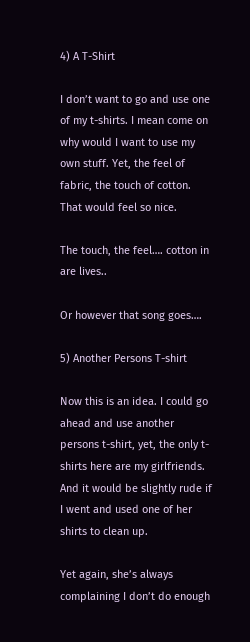4) A T-Shirt

I don’t want to go and use one of my t-shirts. I mean come on why would I want to use my own stuff. Yet, the feel of fabric, the touch of cotton. That would feel so nice.

The touch, the feel…. cotton in are lives..

Or however that song goes….

5) Another Persons T-shirt

Now this is an idea. I could go ahead and use another persons t-shirt, yet, the only t-shirts here are my girlfriends. And it would be slightly rude if I went and used one of her shirts to clean up.

Yet again, she’s always complaining I don’t do enough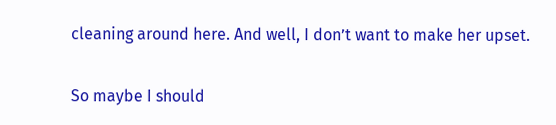cleaning around here. And well, I don’t want to make her upset.

So maybe I should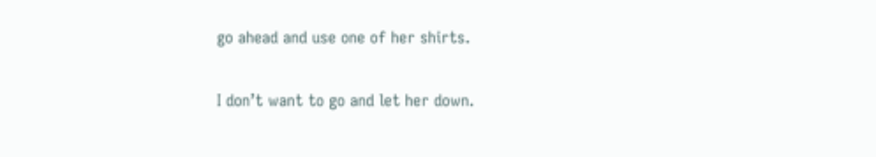go ahead and use one of her shirts.

I don’t want to go and let her down.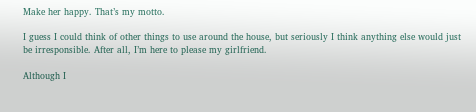Make her happy. That’s my motto.

I guess I could think of other things to use around the house, but seriously I think anything else would just be irresponsible. After all, I’m here to please my girlfriend.

Although I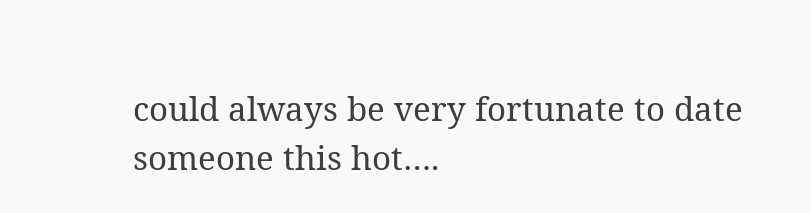could always be very fortunate to date someone this hot….